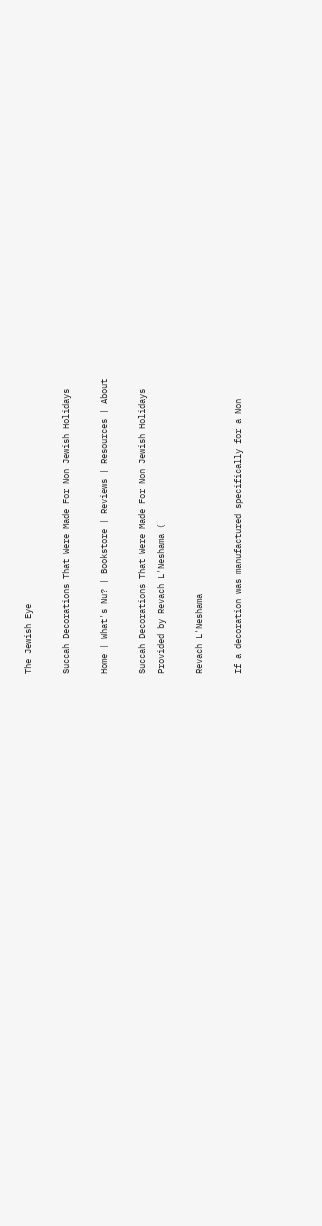The Jewish Eye

Succah Decorations That Were Made For Non Jewish Holidays

Home | What's Nu? | Bookstore | Reviews | Resources | About

Succah Decorations That Were Made For Non Jewish Holidays
Provided by Revach L'Neshama (

Revach L'Neshama

If a decoration was manufactured specifically for a Non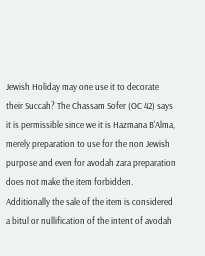Jewish Holiday may one use it to decorate their Succah? The Chassam Sofer (OC 42) says it is permissible since we it is Hazmana B'Alma, merely preparation to use for the non Jewish purpose and even for avodah zara preparation does not make the item forbidden. Additionally the sale of the item is considered a bitul or nullification of the intent of avodah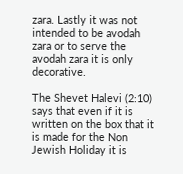zara. Lastly it was not intended to be avodah zara or to serve the avodah zara it is only decorative.

The Shevet Halevi (2:10) says that even if it is written on the box that it is made for the Non Jewish Holiday it is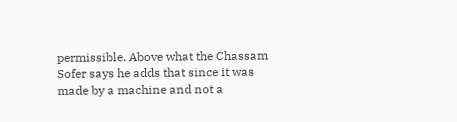permissible. Above what the Chassam Sofer says he adds that since it was made by a machine and not a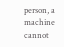person, a machine cannot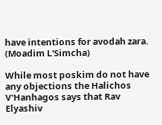have intentions for avodah zara. (Moadim L'Simcha)

While most poskim do not have any objections the Halichos V'Hanhagos says that Rav Elyashiv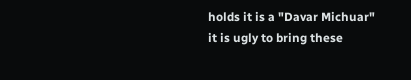holds it is a "Davar Michuar" it is ugly to bring these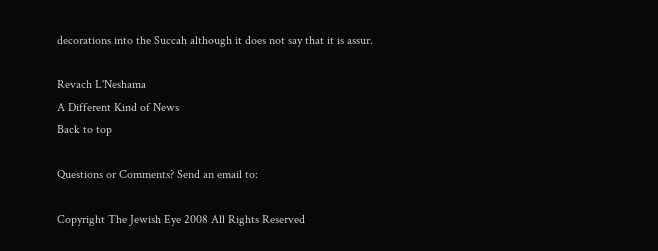decorations into the Succah although it does not say that it is assur.

Revach L'Neshama
A Different Kind of News
Back to top

Questions or Comments? Send an email to:

Copyright The Jewish Eye 2008 All Rights Reserved